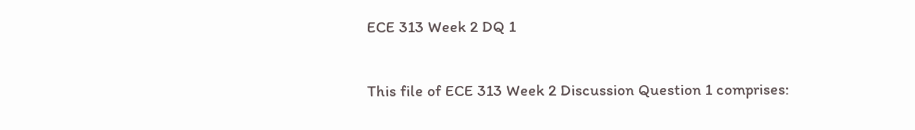ECE 313 Week 2 DQ 1

This file of ECE 313 Week 2 Discussion Question 1 comprises: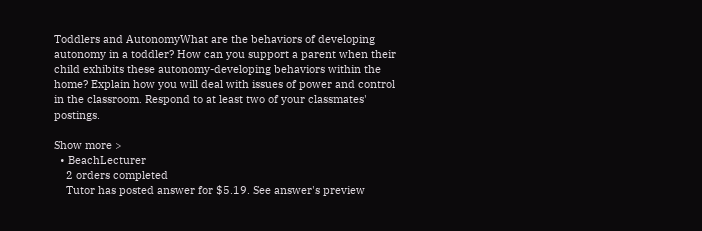Toddlers and AutonomyWhat are the behaviors of developing autonomy in a toddler? How can you support a parent when their child exhibits these autonomy-developing behaviors within the home? Explain how you will deal with issues of power and control in the classroom. Respond to at least two of your classmates' postings.

Show more >
  • BeachLecturer
    2 orders completed
    Tutor has posted answer for $5.19. See answer's preview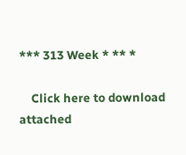*** 313 Week * ** *

    Click here to download attached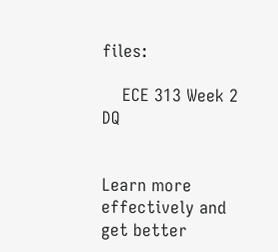files:

    ECE 313 Week 2 DQ


Learn more effectively and get better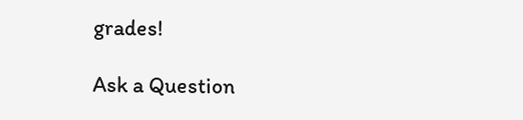grades!

Ask a Question